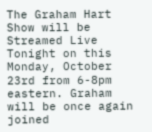The Graham Hart Show will be Streamed Live Tonight on this Monday, October 23rd from 6-8pm eastern. Graham will be once again joined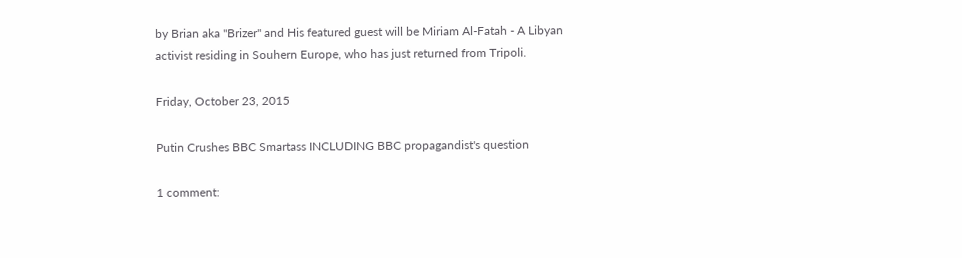by Brian aka "Brizer" and His featured guest will be Miriam Al-Fatah - A Libyan activist residing in Souhern Europe, who has just returned from Tripoli.

Friday, October 23, 2015

Putin Crushes BBC Smartass INCLUDING BBC propagandist's question

1 comment: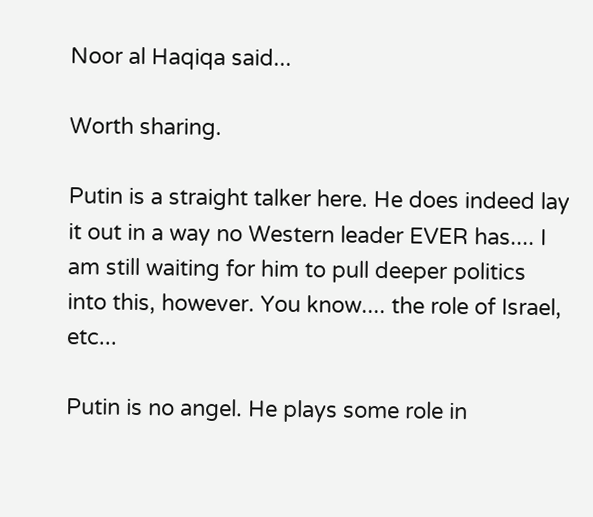Noor al Haqiqa said...

Worth sharing.

Putin is a straight talker here. He does indeed lay it out in a way no Western leader EVER has.... I am still waiting for him to pull deeper politics into this, however. You know.... the role of Israel, etc...

Putin is no angel. He plays some role in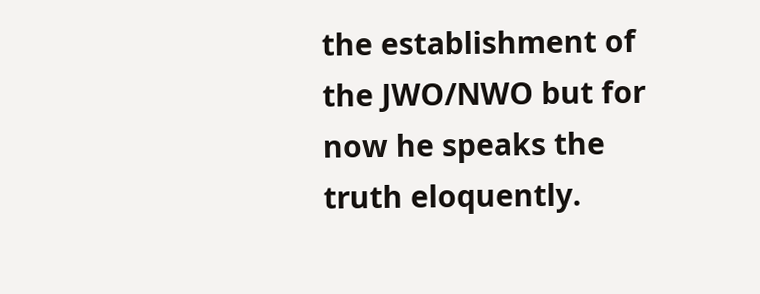the establishment of the JWO/NWO but for now he speaks the truth eloquently.